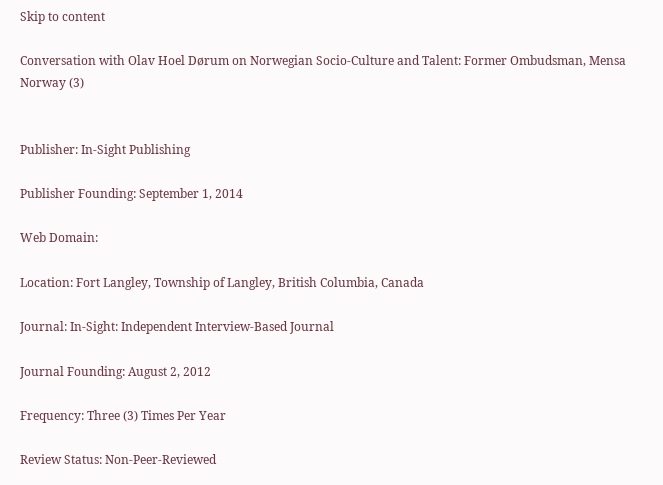Skip to content

Conversation with Olav Hoel Dørum on Norwegian Socio-Culture and Talent: Former Ombudsman, Mensa Norway (3)


Publisher: In-Sight Publishing

Publisher Founding: September 1, 2014

Web Domain:

Location: Fort Langley, Township of Langley, British Columbia, Canada

Journal: In-Sight: Independent Interview-Based Journal

Journal Founding: August 2, 2012

Frequency: Three (3) Times Per Year

Review Status: Non-Peer-Reviewed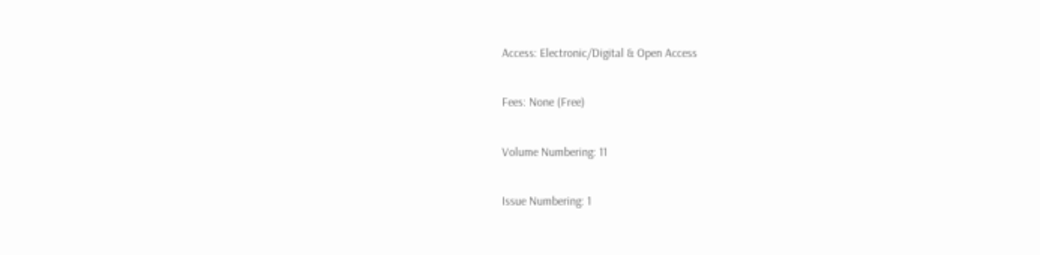Access: Electronic/Digital & Open Access

Fees: None (Free)

Volume Numbering: 11

Issue Numbering: 1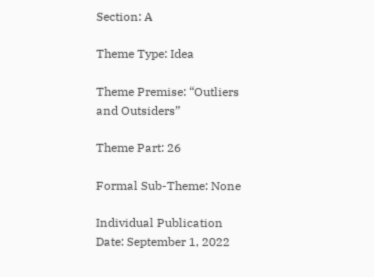Section: A

Theme Type: Idea

Theme Premise: “Outliers and Outsiders”

Theme Part: 26

Formal Sub-Theme: None

Individual Publication Date: September 1, 2022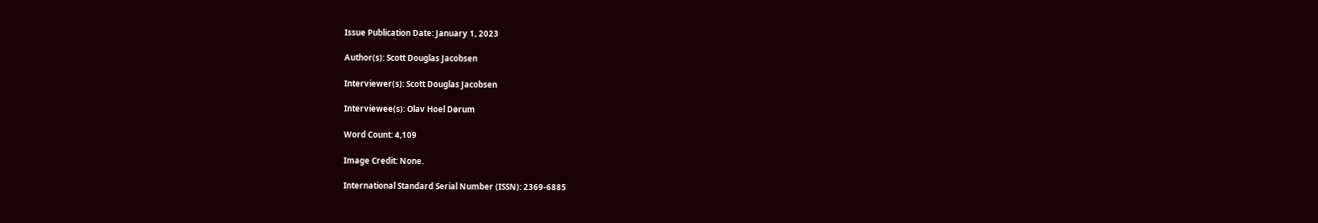Issue Publication Date: January 1, 2023

Author(s): Scott Douglas Jacobsen

Interviewer(s): Scott Douglas Jacobsen

Interviewee(s): Olav Hoel Dørum

Word Count: 4,109

Image Credit: None.

International Standard Serial Number (ISSN): 2369-6885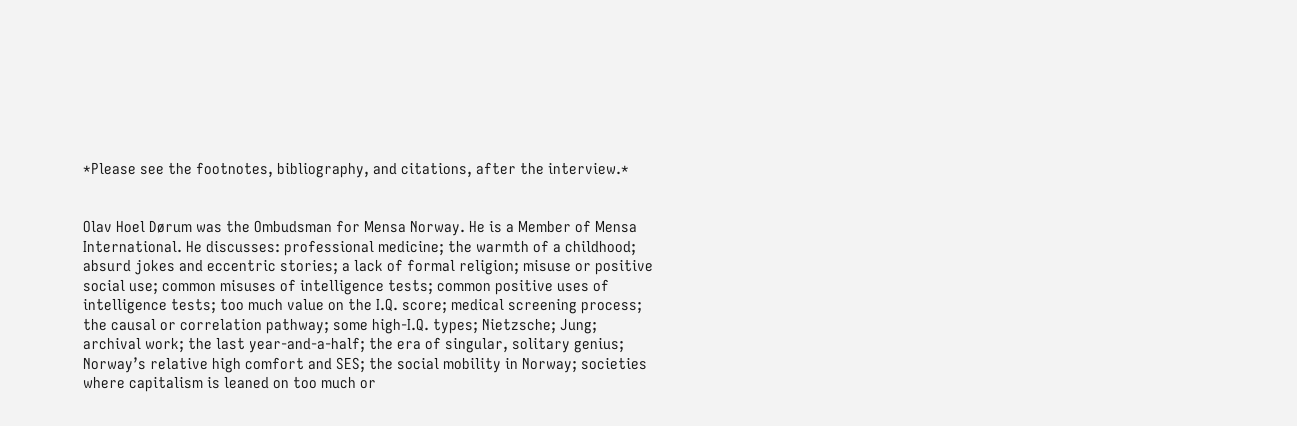*Please see the footnotes, bibliography, and citations, after the interview.*


Olav Hoel Dørum was the Ombudsman for Mensa Norway. He is a Member of Mensa International. He discusses: professional medicine; the warmth of a childhood; absurd jokes and eccentric stories; a lack of formal religion; misuse or positive social use; common misuses of intelligence tests; common positive uses of intelligence tests; too much value on the I.Q. score; medical screening process; the causal or correlation pathway; some high-I.Q. types; Nietzsche; Jung; archival work; the last year-and-a-half; the era of singular, solitary genius; Norway’s relative high comfort and SES; the social mobility in Norway; societies where capitalism is leaned on too much or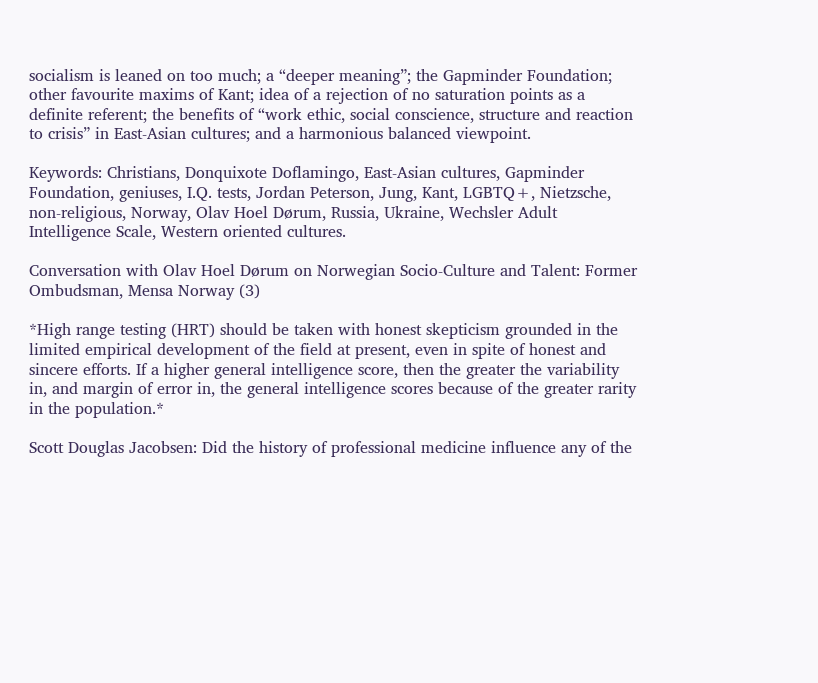socialism is leaned on too much; a “deeper meaning”; the Gapminder Foundation; other favourite maxims of Kant; idea of a rejection of no saturation points as a definite referent; the benefits of “work ethic, social conscience, structure and reaction to crisis” in East-Asian cultures; and a harmonious balanced viewpoint.

Keywords: Christians, Donquixote Doflamingo, East-Asian cultures, Gapminder Foundation, geniuses, I.Q. tests, Jordan Peterson, Jung, Kant, LGBTQ+, Nietzsche, non-religious, Norway, Olav Hoel Dørum, Russia, Ukraine, Wechsler Adult Intelligence Scale, Western oriented cultures.

Conversation with Olav Hoel Dørum on Norwegian Socio-Culture and Talent: Former Ombudsman, Mensa Norway (3)

*High range testing (HRT) should be taken with honest skepticism grounded in the limited empirical development of the field at present, even in spite of honest and sincere efforts. If a higher general intelligence score, then the greater the variability in, and margin of error in, the general intelligence scores because of the greater rarity in the population.*

Scott Douglas Jacobsen: Did the history of professional medicine influence any of the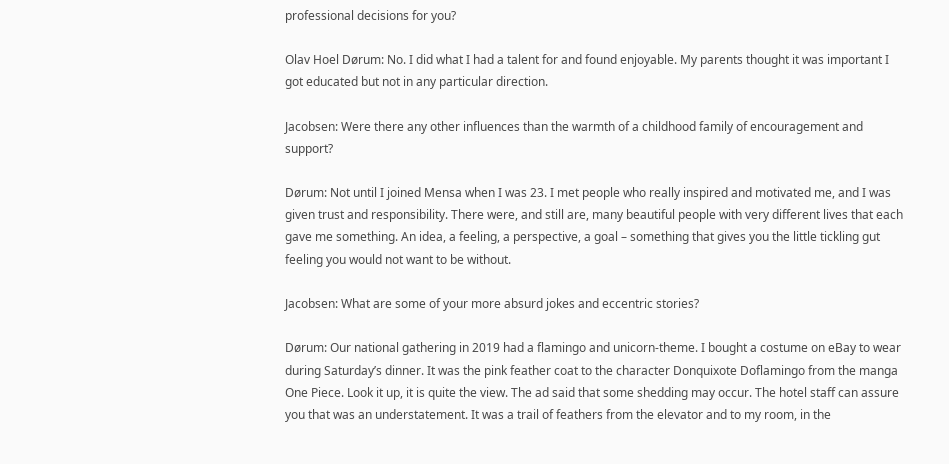professional decisions for you?

Olav Hoel Dørum: No. I did what I had a talent for and found enjoyable. My parents thought it was important I got educated but not in any particular direction.

Jacobsen: Were there any other influences than the warmth of a childhood family of encouragement and support?

Dørum: Not until I joined Mensa when I was 23. I met people who really inspired and motivated me, and I was given trust and responsibility. There were, and still are, many beautiful people with very different lives that each gave me something. An idea, a feeling, a perspective, a goal – something that gives you the little tickling gut feeling you would not want to be without.

Jacobsen: What are some of your more absurd jokes and eccentric stories?

Dørum: Our national gathering in 2019 had a flamingo and unicorn-theme. I bought a costume on eBay to wear during Saturday’s dinner. It was the pink feather coat to the character Donquixote Doflamingo from the manga One Piece. Look it up, it is quite the view. The ad said that some shedding may occur. The hotel staff can assure you that was an understatement. It was a trail of feathers from the elevator and to my room, in the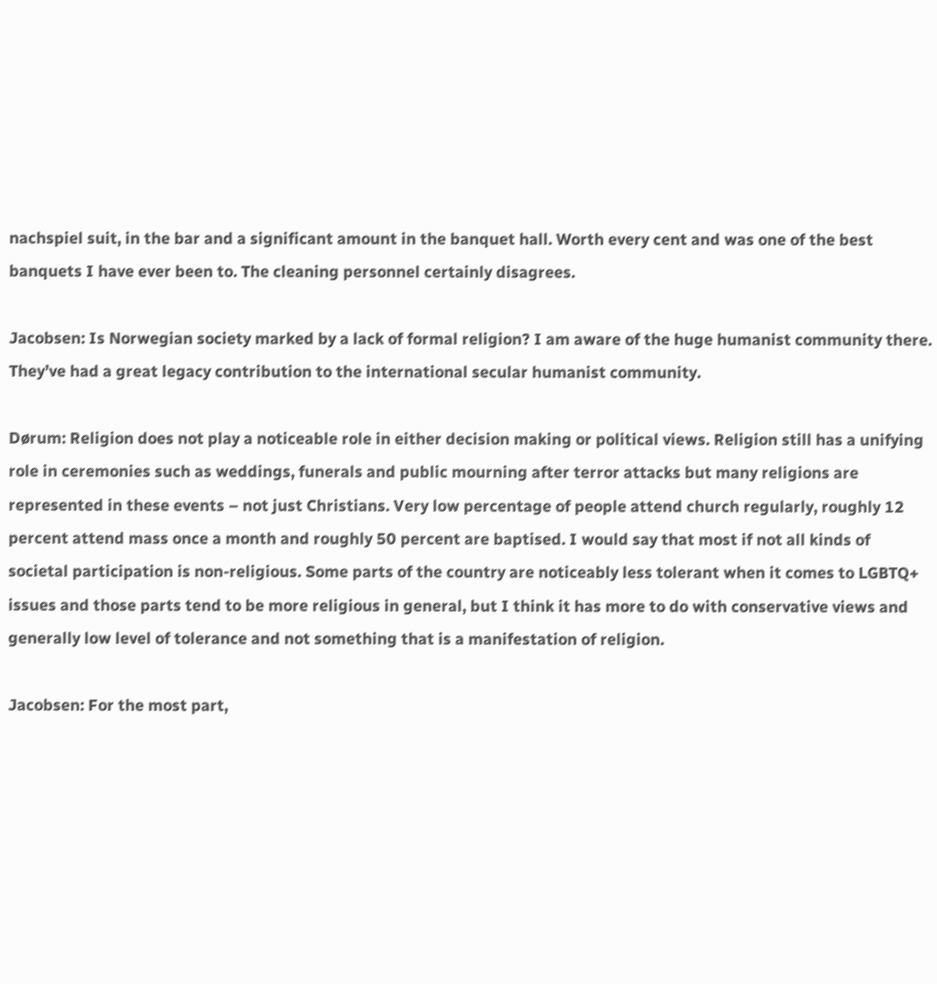nachspiel suit, in the bar and a significant amount in the banquet hall. Worth every cent and was one of the best banquets I have ever been to. The cleaning personnel certainly disagrees.

Jacobsen: Is Norwegian society marked by a lack of formal religion? I am aware of the huge humanist community there. They’ve had a great legacy contribution to the international secular humanist community.

Dørum: Religion does not play a noticeable role in either decision making or political views. Religion still has a unifying role in ceremonies such as weddings, funerals and public mourning after terror attacks but many religions are represented in these events – not just Christians. Very low percentage of people attend church regularly, roughly 12 percent attend mass once a month and roughly 50 percent are baptised. I would say that most if not all kinds of societal participation is non-religious. Some parts of the country are noticeably less tolerant when it comes to LGBTQ+ issues and those parts tend to be more religious in general, but I think it has more to do with conservative views and generally low level of tolerance and not something that is a manifestation of religion.

Jacobsen: For the most part,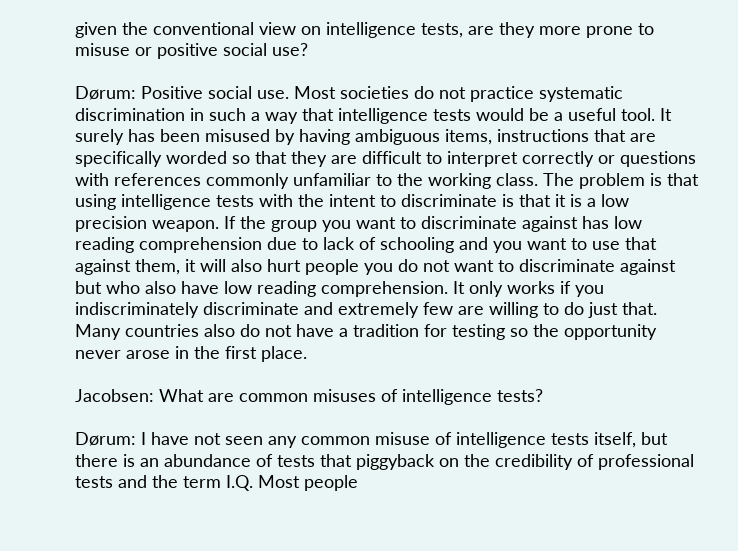given the conventional view on intelligence tests, are they more prone to misuse or positive social use?

Dørum: Positive social use. Most societies do not practice systematic discrimination in such a way that intelligence tests would be a useful tool. It surely has been misused by having ambiguous items, instructions that are specifically worded so that they are difficult to interpret correctly or questions with references commonly unfamiliar to the working class. The problem is that using intelligence tests with the intent to discriminate is that it is a low precision weapon. If the group you want to discriminate against has low reading comprehension due to lack of schooling and you want to use that against them, it will also hurt people you do not want to discriminate against but who also have low reading comprehension. It only works if you indiscriminately discriminate and extremely few are willing to do just that. Many countries also do not have a tradition for testing so the opportunity never arose in the first place.

Jacobsen: What are common misuses of intelligence tests?

Dørum: I have not seen any common misuse of intelligence tests itself, but there is an abundance of tests that piggyback on the credibility of professional tests and the term I.Q. Most people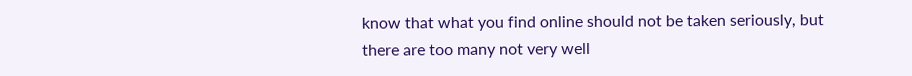know that what you find online should not be taken seriously, but there are too many not very well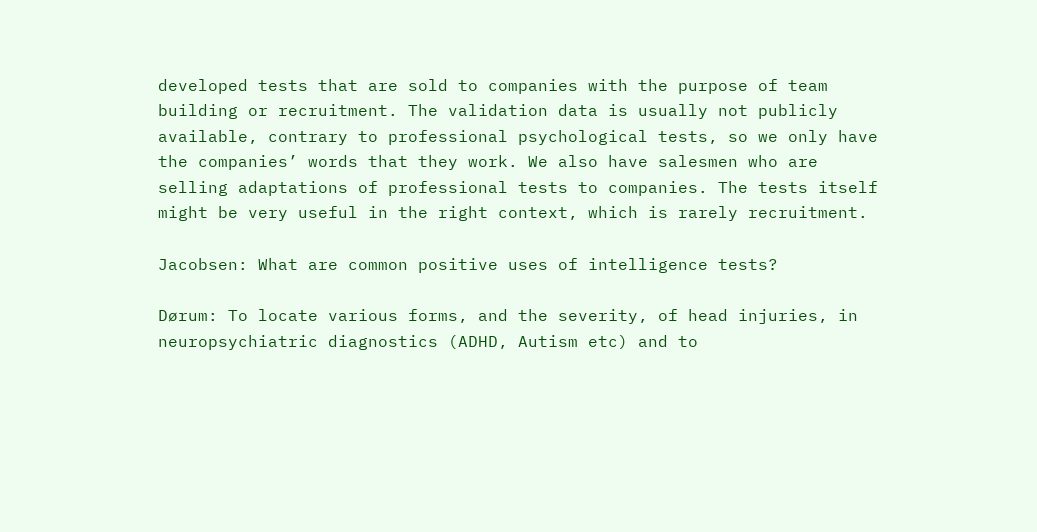developed tests that are sold to companies with the purpose of team building or recruitment. The validation data is usually not publicly available, contrary to professional psychological tests, so we only have the companies’ words that they work. We also have salesmen who are selling adaptations of professional tests to companies. The tests itself might be very useful in the right context, which is rarely recruitment.

Jacobsen: What are common positive uses of intelligence tests?

Dørum: To locate various forms, and the severity, of head injuries, in neuropsychiatric diagnostics (ADHD, Autism etc) and to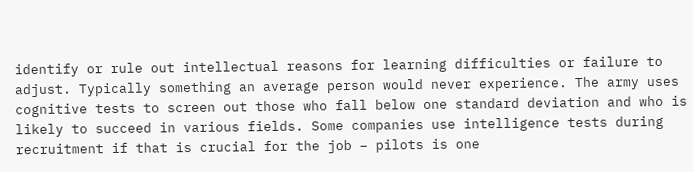identify or rule out intellectual reasons for learning difficulties or failure to adjust. Typically something an average person would never experience. The army uses cognitive tests to screen out those who fall below one standard deviation and who is likely to succeed in various fields. Some companies use intelligence tests during recruitment if that is crucial for the job – pilots is one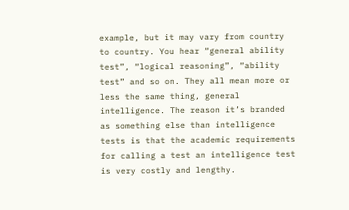example, but it may vary from country to country. You hear “general ability test”, “logical reasoning”, “ability test” and so on. They all mean more or less the same thing, general intelligence. The reason it’s branded as something else than intelligence tests is that the academic requirements for calling a test an intelligence test is very costly and lengthy.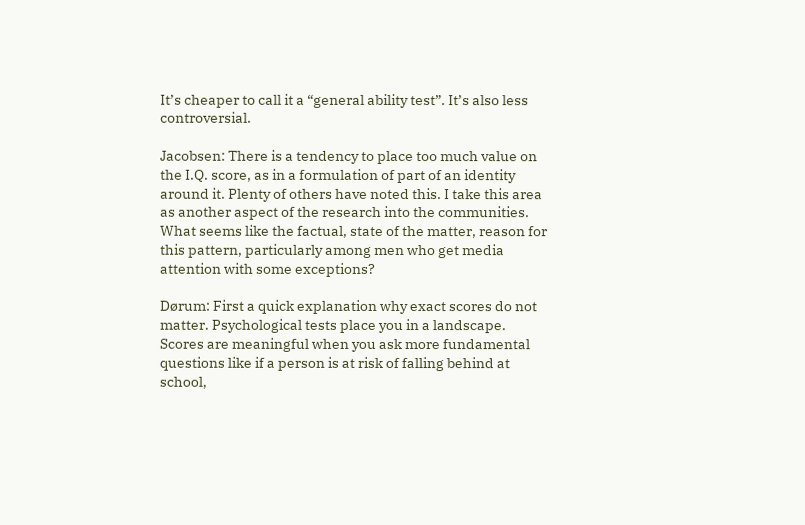It’s cheaper to call it a “general ability test”. It’s also less controversial.

Jacobsen: There is a tendency to place too much value on the I.Q. score, as in a formulation of part of an identity around it. Plenty of others have noted this. I take this area as another aspect of the research into the communities. What seems like the factual, state of the matter, reason for this pattern, particularly among men who get media attention with some exceptions?

Dørum: First a quick explanation why exact scores do not matter. Psychological tests place you in a landscape. Scores are meaningful when you ask more fundamental questions like if a person is at risk of falling behind at school,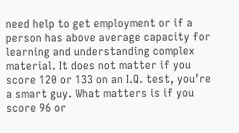need help to get employment or if a person has above average capacity for learning and understanding complex material. It does not matter if you score 120 or 133 on an I.Q. test, you’re a smart guy. What matters is if you score 96 or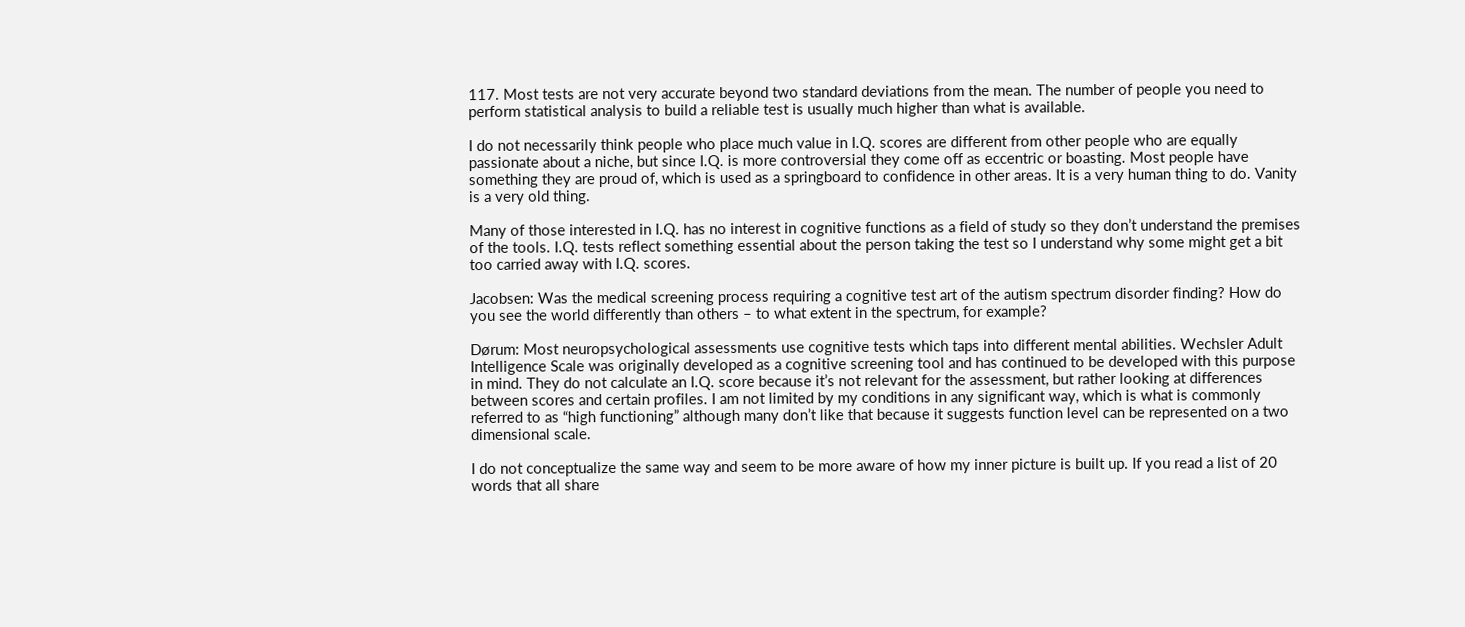117. Most tests are not very accurate beyond two standard deviations from the mean. The number of people you need to perform statistical analysis to build a reliable test is usually much higher than what is available.

I do not necessarily think people who place much value in I.Q. scores are different from other people who are equally passionate about a niche, but since I.Q. is more controversial they come off as eccentric or boasting. Most people have something they are proud of, which is used as a springboard to confidence in other areas. It is a very human thing to do. Vanity is a very old thing.

Many of those interested in I.Q. has no interest in cognitive functions as a field of study so they don’t understand the premises of the tools. I.Q. tests reflect something essential about the person taking the test so I understand why some might get a bit too carried away with I.Q. scores.

Jacobsen: Was the medical screening process requiring a cognitive test art of the autism spectrum disorder finding? How do you see the world differently than others – to what extent in the spectrum, for example?

Dørum: Most neuropsychological assessments use cognitive tests which taps into different mental abilities. Wechsler Adult Intelligence Scale was originally developed as a cognitive screening tool and has continued to be developed with this purpose in mind. They do not calculate an I.Q. score because it’s not relevant for the assessment, but rather looking at differences between scores and certain profiles. I am not limited by my conditions in any significant way, which is what is commonly referred to as “high functioning” although many don’t like that because it suggests function level can be represented on a two dimensional scale.

I do not conceptualize the same way and seem to be more aware of how my inner picture is built up. If you read a list of 20 words that all share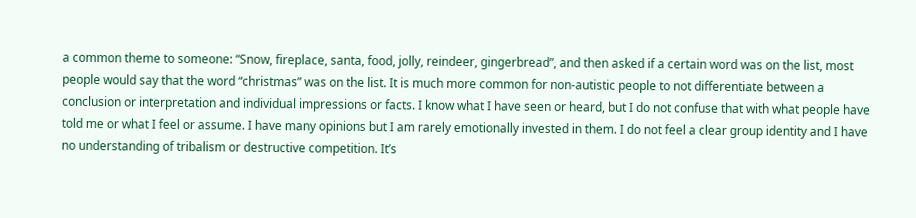a common theme to someone: “Snow, fireplace, santa, food, jolly, reindeer, gingerbread”, and then asked if a certain word was on the list, most people would say that the word “christmas” was on the list. It is much more common for non-autistic people to not differentiate between a conclusion or interpretation and individual impressions or facts. I know what I have seen or heard, but I do not confuse that with what people have told me or what I feel or assume. I have many opinions but I am rarely emotionally invested in them. I do not feel a clear group identity and I have no understanding of tribalism or destructive competition. It’s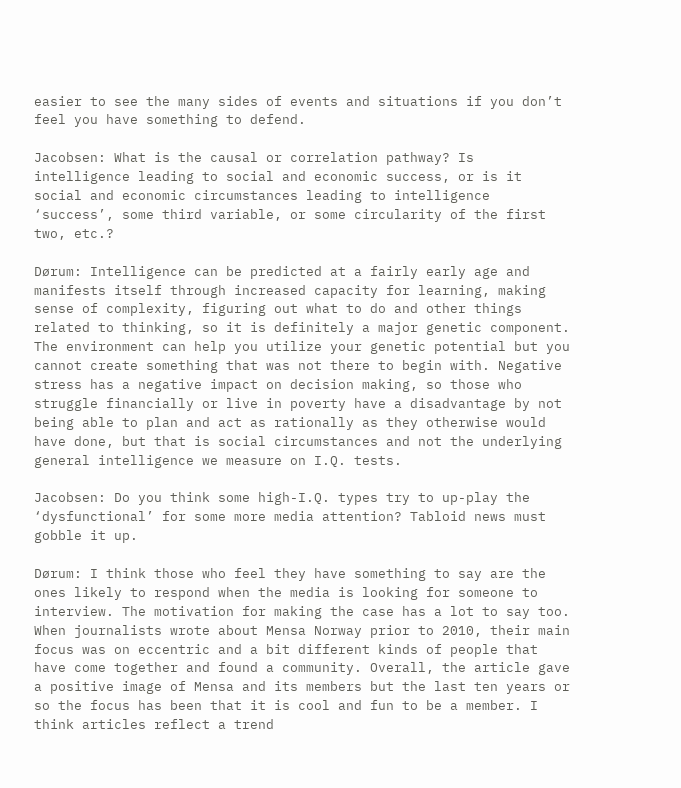easier to see the many sides of events and situations if you don’t feel you have something to defend.

Jacobsen: What is the causal or correlation pathway? Is intelligence leading to social and economic success, or is it social and economic circumstances leading to intelligence ‘success’, some third variable, or some circularity of the first two, etc.?

Dørum: Intelligence can be predicted at a fairly early age and manifests itself through increased capacity for learning, making sense of complexity, figuring out what to do and other things related to thinking, so it is definitely a major genetic component. The environment can help you utilize your genetic potential but you cannot create something that was not there to begin with. Negative stress has a negative impact on decision making, so those who struggle financially or live in poverty have a disadvantage by not being able to plan and act as rationally as they otherwise would have done, but that is social circumstances and not the underlying general intelligence we measure on I.Q. tests.

Jacobsen: Do you think some high-I.Q. types try to up-play the ‘dysfunctional’ for some more media attention? Tabloid news must gobble it up.

Dørum: I think those who feel they have something to say are the ones likely to respond when the media is looking for someone to interview. The motivation for making the case has a lot to say too. When journalists wrote about Mensa Norway prior to 2010, their main focus was on eccentric and a bit different kinds of people that have come together and found a community. Overall, the article gave a positive image of Mensa and its members but the last ten years or so the focus has been that it is cool and fun to be a member. I think articles reflect a trend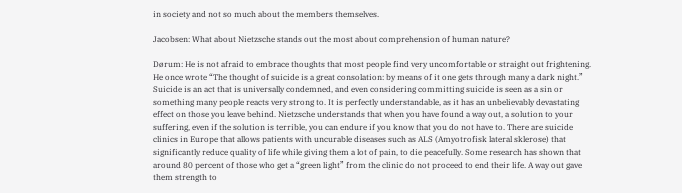in society and not so much about the members themselves.

Jacobsen: What about Nietzsche stands out the most about comprehension of human nature?

Dørum: He is not afraid to embrace thoughts that most people find very uncomfortable or straight out frightening. He once wrote “The thought of suicide is a great consolation: by means of it one gets through many a dark night.” Suicide is an act that is universally condemned, and even considering committing suicide is seen as a sin or something many people reacts very strong to. It is perfectly understandable, as it has an unbelievably devastating effect on those you leave behind. Nietzsche understands that when you have found a way out, a solution to your suffering, even if the solution is terrible, you can endure if you know that you do not have to. There are suicide clinics in Europe that allows patients with uncurable diseases such as ALS (Amyotrofisk lateral sklerose) that significantly reduce quality of life while giving them a lot of pain, to die peacefully. Some research has shown that around 80 percent of those who get a “green light” from the clinic do not proceed to end their life. A way out gave them strength to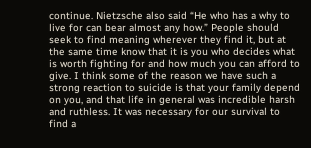continue. Nietzsche also said “He who has a why to live for can bear almost any how.” People should seek to find meaning wherever they find it, but at the same time know that it is you who decides what is worth fighting for and how much you can afford to give. I think some of the reason we have such a strong reaction to suicide is that your family depend on you, and that life in general was incredible harsh and ruthless. It was necessary for our survival to find a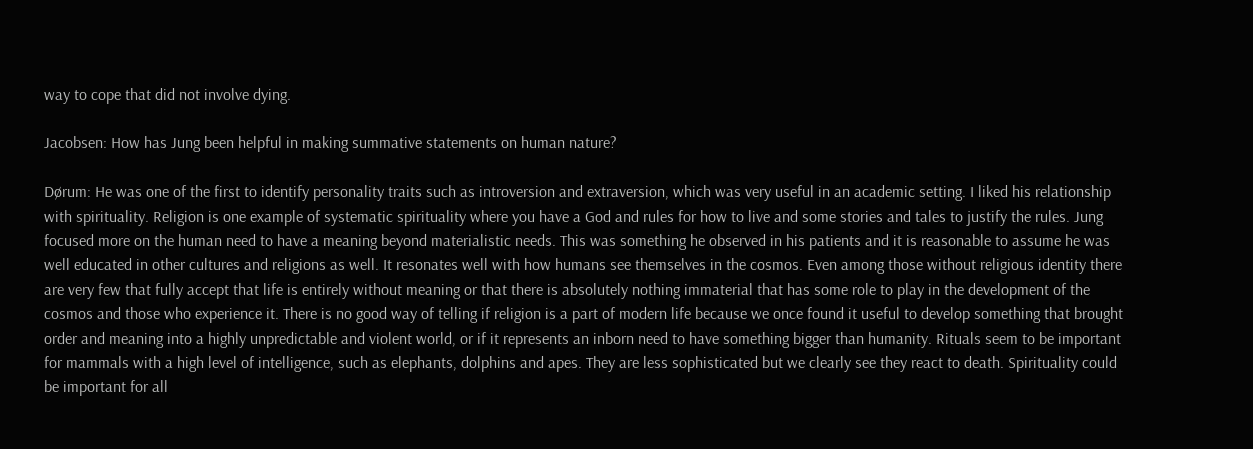way to cope that did not involve dying.

Jacobsen: How has Jung been helpful in making summative statements on human nature?

Dørum: He was one of the first to identify personality traits such as introversion and extraversion, which was very useful in an academic setting. I liked his relationship with spirituality. Religion is one example of systematic spirituality where you have a God and rules for how to live and some stories and tales to justify the rules. Jung focused more on the human need to have a meaning beyond materialistic needs. This was something he observed in his patients and it is reasonable to assume he was well educated in other cultures and religions as well. It resonates well with how humans see themselves in the cosmos. Even among those without religious identity there are very few that fully accept that life is entirely without meaning or that there is absolutely nothing immaterial that has some role to play in the development of the cosmos and those who experience it. There is no good way of telling if religion is a part of modern life because we once found it useful to develop something that brought order and meaning into a highly unpredictable and violent world, or if it represents an inborn need to have something bigger than humanity. Rituals seem to be important for mammals with a high level of intelligence, such as elephants, dolphins and apes. They are less sophisticated but we clearly see they react to death. Spirituality could be important for all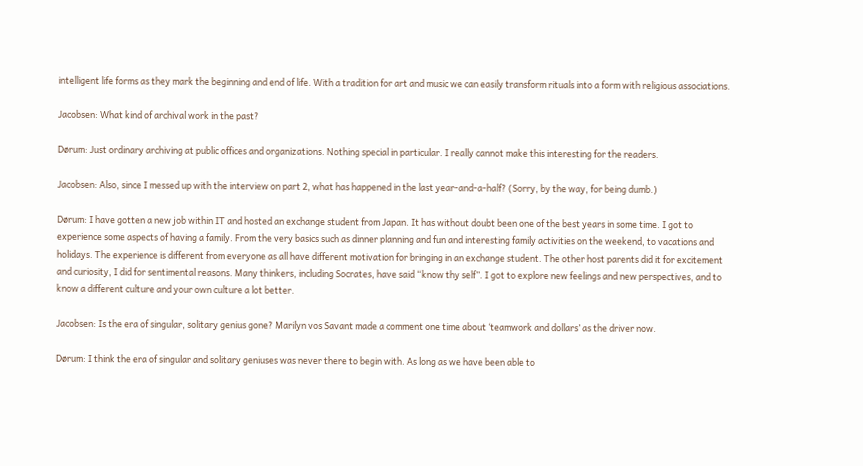intelligent life forms as they mark the beginning and end of life. With a tradition for art and music we can easily transform rituals into a form with religious associations.

Jacobsen: What kind of archival work in the past?

Dørum: Just ordinary archiving at public offices and organizations. Nothing special in particular. I really cannot make this interesting for the readers.

Jacobsen: Also, since I messed up with the interview on part 2, what has happened in the last year-and-a-half? (Sorry, by the way, for being dumb.)

Dørum: I have gotten a new job within IT and hosted an exchange student from Japan. It has without doubt been one of the best years in some time. I got to experience some aspects of having a family. From the very basics such as dinner planning and fun and interesting family activities on the weekend, to vacations and holidays. The experience is different from everyone as all have different motivation for bringing in an exchange student. The other host parents did it for excitement and curiosity, I did for sentimental reasons. Many thinkers, including Socrates, have said “know thy self”. I got to explore new feelings and new perspectives, and to know a different culture and your own culture a lot better.

Jacobsen: Is the era of singular, solitary genius gone? Marilyn vos Savant made a comment one time about ‘teamwork and dollars’ as the driver now.

Dørum: I think the era of singular and solitary geniuses was never there to begin with. As long as we have been able to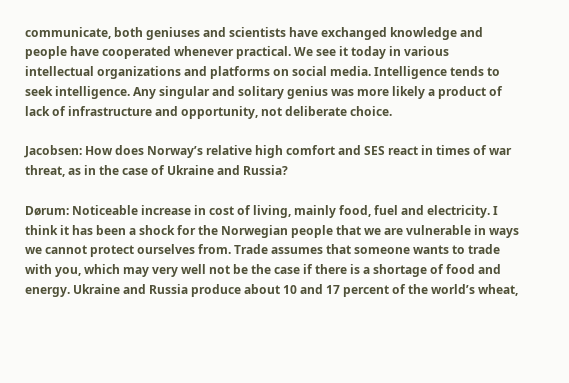communicate, both geniuses and scientists have exchanged knowledge and people have cooperated whenever practical. We see it today in various intellectual organizations and platforms on social media. Intelligence tends to seek intelligence. Any singular and solitary genius was more likely a product of lack of infrastructure and opportunity, not deliberate choice.

Jacobsen: How does Norway’s relative high comfort and SES react in times of war threat, as in the case of Ukraine and Russia?

Dørum: Noticeable increase in cost of living, mainly food, fuel and electricity. I think it has been a shock for the Norwegian people that we are vulnerable in ways we cannot protect ourselves from. Trade assumes that someone wants to trade with you, which may very well not be the case if there is a shortage of food and energy. Ukraine and Russia produce about 10 and 17 percent of the world’s wheat,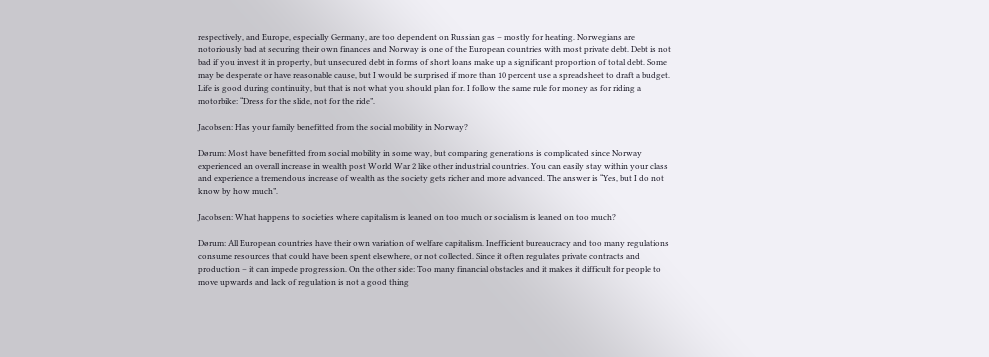respectively, and Europe, especially Germany, are too dependent on Russian gas – mostly for heating. Norwegians are notoriously bad at securing their own finances and Norway is one of the European countries with most private debt. Debt is not bad if you invest it in property, but unsecured debt in forms of short loans make up a significant proportion of total debt. Some may be desperate or have reasonable cause, but I would be surprised if more than 10 percent use a spreadsheet to draft a budget. Life is good during continuity, but that is not what you should plan for. I follow the same rule for money as for riding a motorbike: “Dress for the slide, not for the ride”.

Jacobsen: Has your family benefitted from the social mobility in Norway?

Dørum: Most have benefitted from social mobility in some way, but comparing generations is complicated since Norway experienced an overall increase in wealth post World War 2 like other industrial countries. You can easily stay within your class and experience a tremendous increase of wealth as the society gets richer and more advanced. The answer is “Yes, but I do not know by how much”.

Jacobsen: What happens to societies where capitalism is leaned on too much or socialism is leaned on too much?

Dørum: All European countries have their own variation of welfare capitalism. Inefficient bureaucracy and too many regulations consume resources that could have been spent elsewhere, or not collected. Since it often regulates private contracts and production – it can impede progression. On the other side: Too many financial obstacles and it makes it difficult for people to move upwards and lack of regulation is not a good thing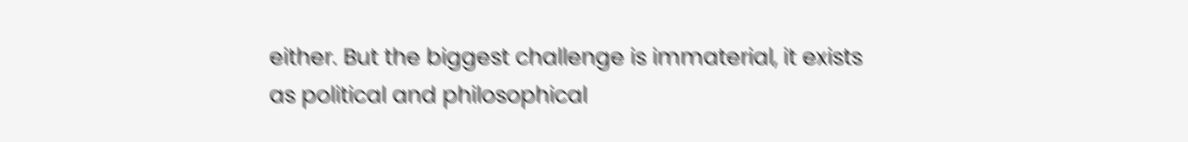either. But the biggest challenge is immaterial, it exists as political and philosophical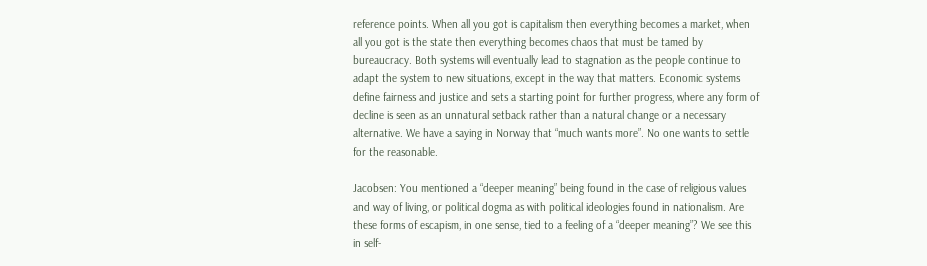reference points. When all you got is capitalism then everything becomes a market, when all you got is the state then everything becomes chaos that must be tamed by bureaucracy. Both systems will eventually lead to stagnation as the people continue to adapt the system to new situations, except in the way that matters. Economic systems define fairness and justice and sets a starting point for further progress, where any form of decline is seen as an unnatural setback rather than a natural change or a necessary alternative. We have a saying in Norway that “much wants more”. No one wants to settle for the reasonable.

Jacobsen: You mentioned a “deeper meaning” being found in the case of religious values and way of living, or political dogma as with political ideologies found in nationalism. Are these forms of escapism, in one sense, tied to a feeling of a “deeper meaning”? We see this in self-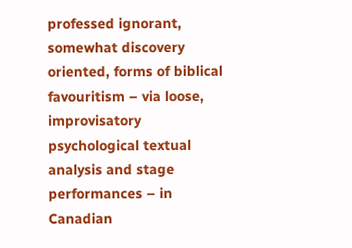professed ignorant, somewhat discovery oriented, forms of biblical favouritism – via loose, improvisatory psychological textual analysis and stage performances – in Canadian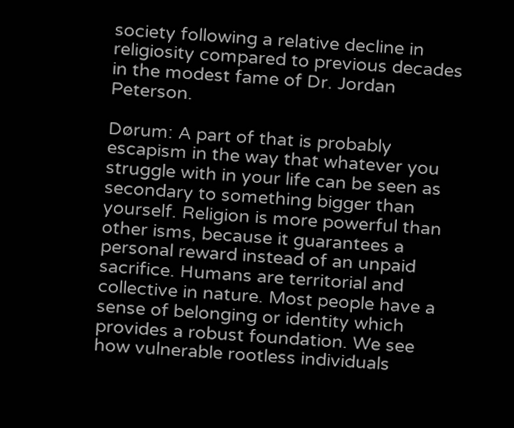society following a relative decline in religiosity compared to previous decades in the modest fame of Dr. Jordan Peterson.

Dørum: A part of that is probably escapism in the way that whatever you struggle with in your life can be seen as secondary to something bigger than yourself. Religion is more powerful than other isms, because it guarantees a personal reward instead of an unpaid sacrifice. Humans are territorial and collective in nature. Most people have a sense of belonging or identity which provides a robust foundation. We see how vulnerable rootless individuals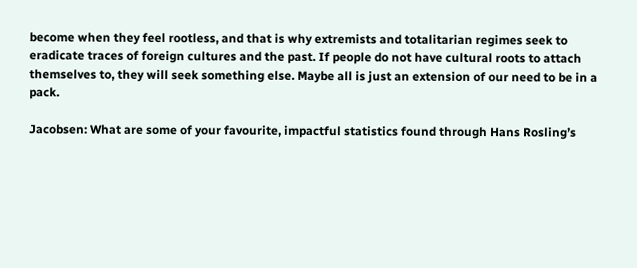become when they feel rootless, and that is why extremists and totalitarian regimes seek to eradicate traces of foreign cultures and the past. If people do not have cultural roots to attach themselves to, they will seek something else. Maybe all is just an extension of our need to be in a pack.

Jacobsen: What are some of your favourite, impactful statistics found through Hans Rosling’s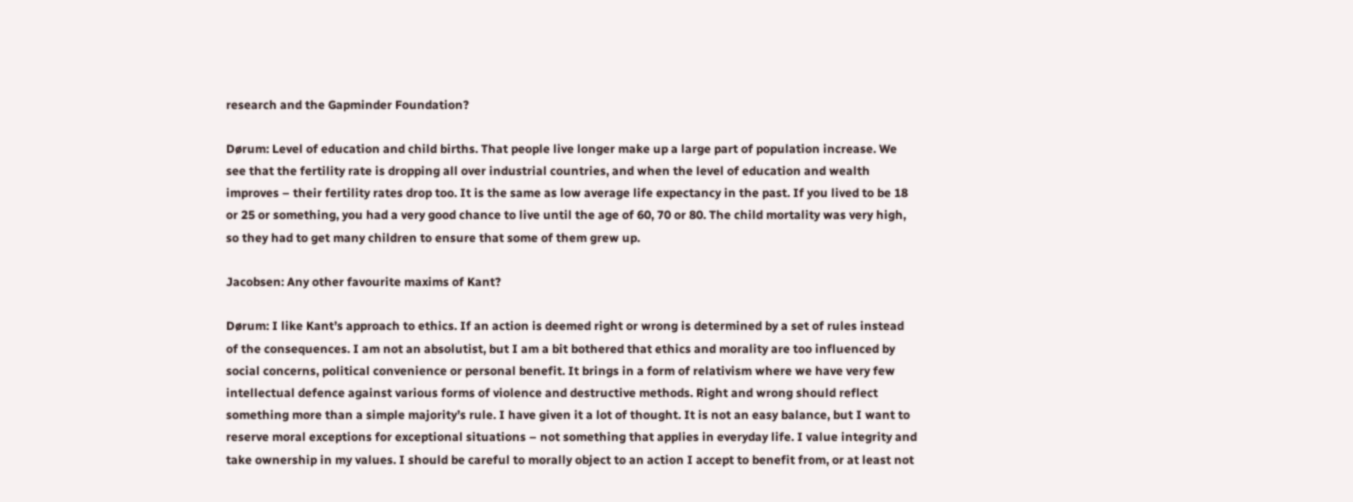research and the Gapminder Foundation?

Dørum: Level of education and child births. That people live longer make up a large part of population increase. We see that the fertility rate is dropping all over industrial countries, and when the level of education and wealth improves – their fertility rates drop too. It is the same as low average life expectancy in the past. If you lived to be 18 or 25 or something, you had a very good chance to live until the age of 60, 70 or 80. The child mortality was very high, so they had to get many children to ensure that some of them grew up.

Jacobsen: Any other favourite maxims of Kant?

Dørum: I like Kant’s approach to ethics. If an action is deemed right or wrong is determined by a set of rules instead of the consequences. I am not an absolutist, but I am a bit bothered that ethics and morality are too influenced by social concerns, political convenience or personal benefit. It brings in a form of relativism where we have very few intellectual defence against various forms of violence and destructive methods. Right and wrong should reflect something more than a simple majority’s rule. I have given it a lot of thought. It is not an easy balance, but I want to reserve moral exceptions for exceptional situations – not something that applies in everyday life. I value integrity and take ownership in my values. I should be careful to morally object to an action I accept to benefit from, or at least not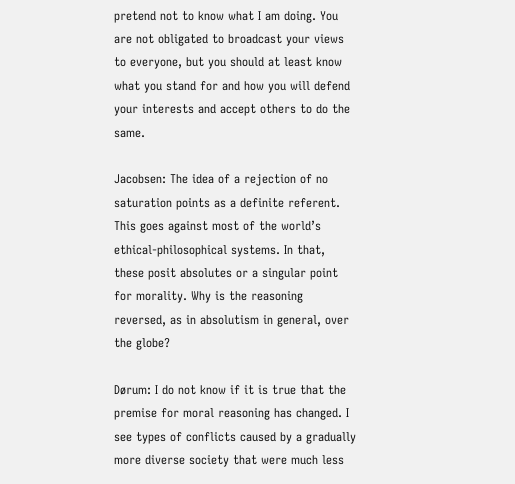pretend not to know what I am doing. You are not obligated to broadcast your views to everyone, but you should at least know what you stand for and how you will defend your interests and accept others to do the same.

Jacobsen: The idea of a rejection of no saturation points as a definite referent. This goes against most of the world’s ethical-philosophical systems. In that, these posit absolutes or a singular point for morality. Why is the reasoning reversed, as in absolutism in general, over the globe?

Dørum: I do not know if it is true that the premise for moral reasoning has changed. I see types of conflicts caused by a gradually more diverse society that were much less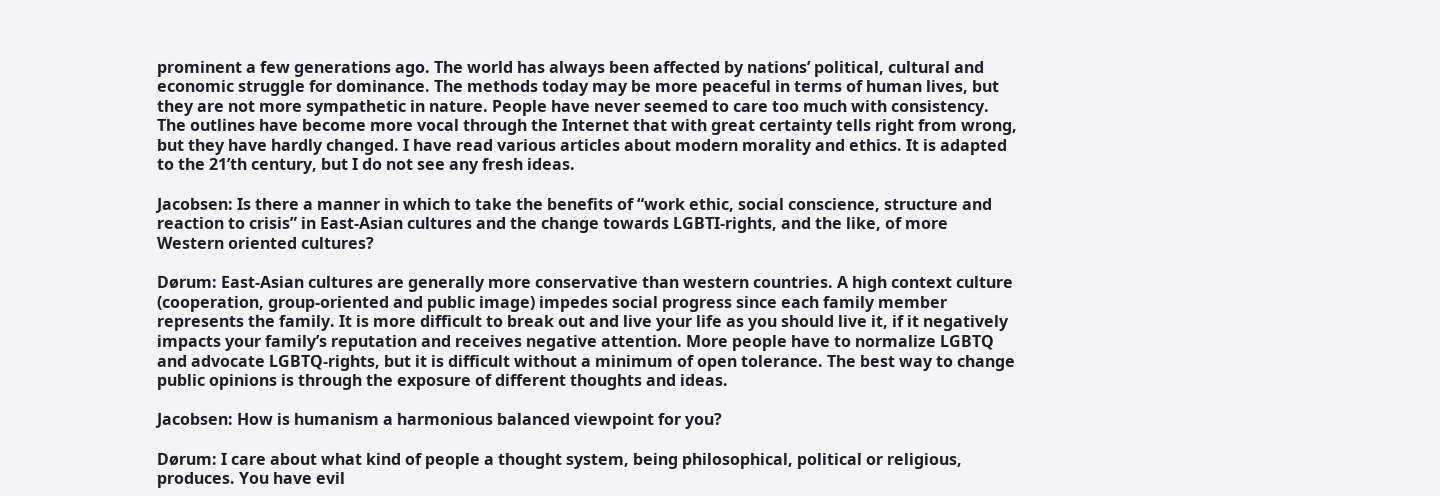prominent a few generations ago. The world has always been affected by nations’ political, cultural and economic struggle for dominance. The methods today may be more peaceful in terms of human lives, but they are not more sympathetic in nature. People have never seemed to care too much with consistency. The outlines have become more vocal through the Internet that with great certainty tells right from wrong, but they have hardly changed. I have read various articles about modern morality and ethics. It is adapted to the 21’th century, but I do not see any fresh ideas.

Jacobsen: Is there a manner in which to take the benefits of “work ethic, social conscience, structure and reaction to crisis” in East-Asian cultures and the change towards LGBTI-rights, and the like, of more Western oriented cultures?

Dørum: East-Asian cultures are generally more conservative than western countries. A high context culture (cooperation, group-oriented and public image) impedes social progress since each family member represents the family. It is more difficult to break out and live your life as you should live it, if it negatively impacts your family’s reputation and receives negative attention. More people have to normalize LGBTQ and advocate LGBTQ-rights, but it is difficult without a minimum of open tolerance. The best way to change public opinions is through the exposure of different thoughts and ideas.

Jacobsen: How is humanism a harmonious balanced viewpoint for you?

Dørum: I care about what kind of people a thought system, being philosophical, political or religious, produces. You have evil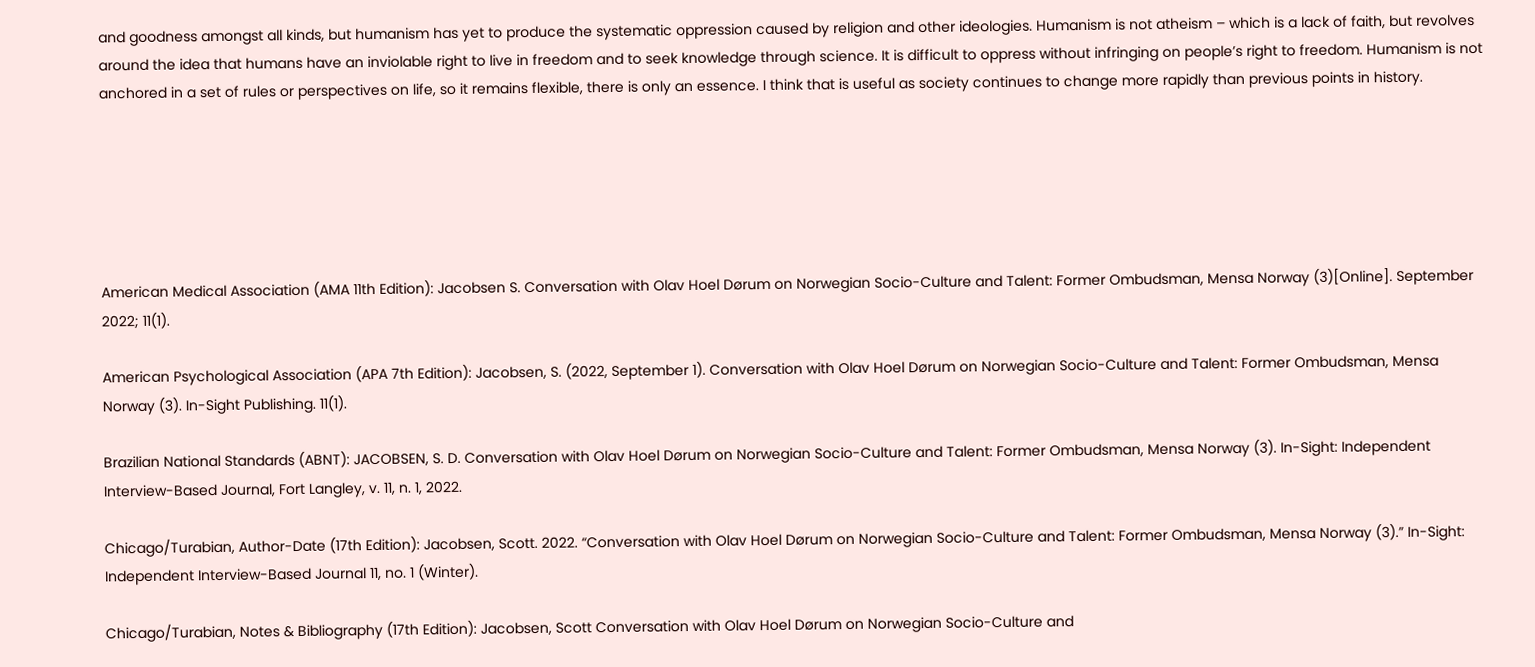and goodness amongst all kinds, but humanism has yet to produce the systematic oppression caused by religion and other ideologies. Humanism is not atheism – which is a lack of faith, but revolves around the idea that humans have an inviolable right to live in freedom and to seek knowledge through science. It is difficult to oppress without infringing on people’s right to freedom. Humanism is not anchored in a set of rules or perspectives on life, so it remains flexible, there is only an essence. I think that is useful as society continues to change more rapidly than previous points in history.






American Medical Association (AMA 11th Edition): Jacobsen S. Conversation with Olav Hoel Dørum on Norwegian Socio-Culture and Talent: Former Ombudsman, Mensa Norway (3)[Online]. September 2022; 11(1).

American Psychological Association (APA 7th Edition): Jacobsen, S. (2022, September 1). Conversation with Olav Hoel Dørum on Norwegian Socio-Culture and Talent: Former Ombudsman, Mensa Norway (3). In-Sight Publishing. 11(1).

Brazilian National Standards (ABNT): JACOBSEN, S. D. Conversation with Olav Hoel Dørum on Norwegian Socio-Culture and Talent: Former Ombudsman, Mensa Norway (3). In-Sight: Independent Interview-Based Journal, Fort Langley, v. 11, n. 1, 2022.

Chicago/Turabian, Author-Date (17th Edition): Jacobsen, Scott. 2022. “Conversation with Olav Hoel Dørum on Norwegian Socio-Culture and Talent: Former Ombudsman, Mensa Norway (3).” In-Sight: Independent Interview-Based Journal 11, no. 1 (Winter).

Chicago/Turabian, Notes & Bibliography (17th Edition): Jacobsen, Scott Conversation with Olav Hoel Dørum on Norwegian Socio-Culture and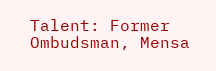Talent: Former Ombudsman, Mensa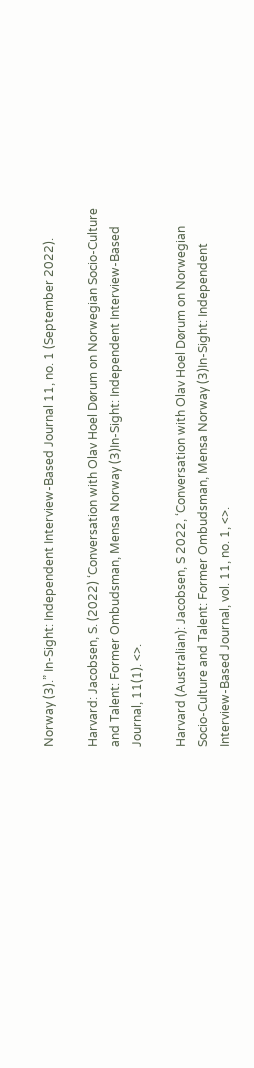Norway (3).” In-Sight: Independent Interview-Based Journal 11, no. 1 (September 2022).

Harvard: Jacobsen, S. (2022) ‘Conversation with Olav Hoel Dørum on Norwegian Socio-Culture and Talent: Former Ombudsman, Mensa Norway (3)In-Sight: Independent Interview-Based Journal, 11(1). <>.

Harvard (Australian): Jacobsen, S 2022, ‘Conversation with Olav Hoel Dørum on Norwegian Socio-Culture and Talent: Former Ombudsman, Mensa Norway (3)In-Sight: Independent Interview-Based Journal, vol. 11, no. 1, <>.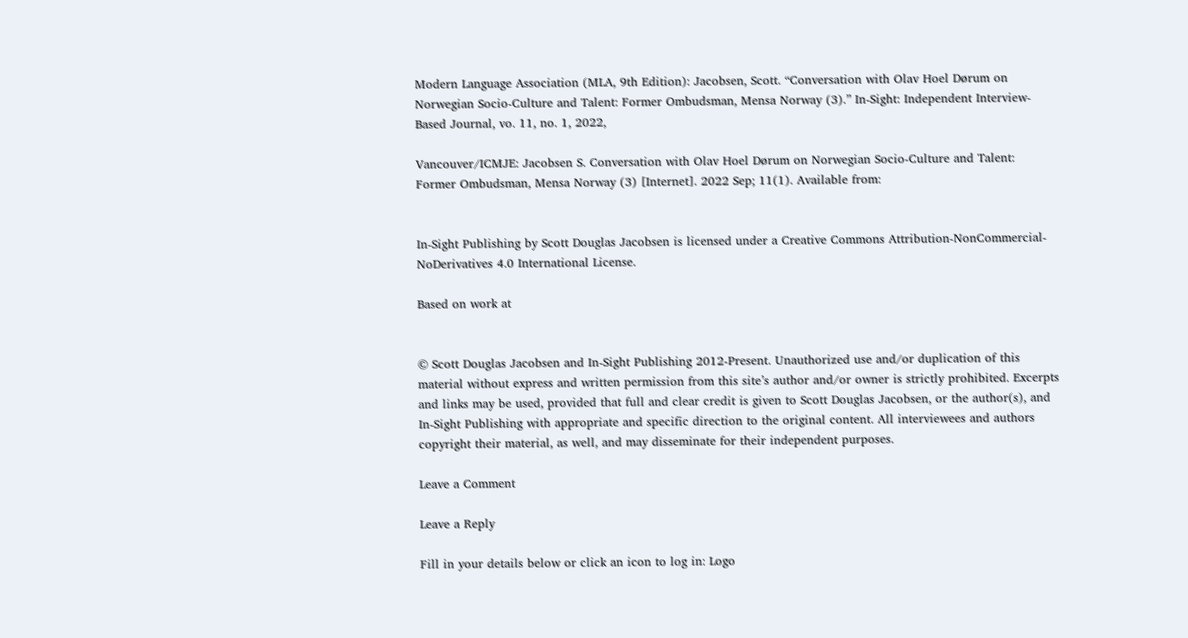Modern Language Association (MLA, 9th Edition): Jacobsen, Scott. “Conversation with Olav Hoel Dørum on Norwegian Socio-Culture and Talent: Former Ombudsman, Mensa Norway (3).” In-Sight: Independent Interview-Based Journal, vo. 11, no. 1, 2022,

Vancouver/ICMJE: Jacobsen S. Conversation with Olav Hoel Dørum on Norwegian Socio-Culture and Talent: Former Ombudsman, Mensa Norway (3) [Internet]. 2022 Sep; 11(1). Available from:


In-Sight Publishing by Scott Douglas Jacobsen is licensed under a Creative Commons Attribution-NonCommercial-NoDerivatives 4.0 International License.

Based on work at


© Scott Douglas Jacobsen and In-Sight Publishing 2012-Present. Unauthorized use and/or duplication of this material without express and written permission from this site’s author and/or owner is strictly prohibited. Excerpts and links may be used, provided that full and clear credit is given to Scott Douglas Jacobsen, or the author(s), and In-Sight Publishing with appropriate and specific direction to the original content. All interviewees and authors copyright their material, as well, and may disseminate for their independent purposes.

Leave a Comment

Leave a Reply

Fill in your details below or click an icon to log in: Logo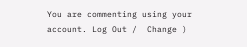You are commenting using your account. Log Out /  Change )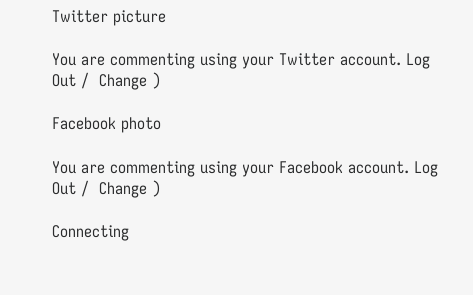Twitter picture

You are commenting using your Twitter account. Log Out /  Change )

Facebook photo

You are commenting using your Facebook account. Log Out /  Change )

Connecting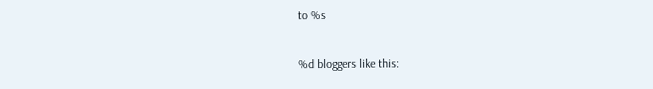to %s

%d bloggers like this: